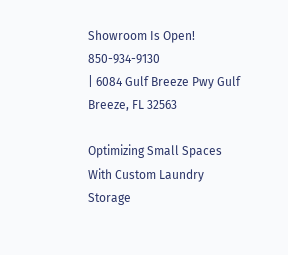Showroom Is Open! 850-934-9130
| 6084 Gulf Breeze Pwy Gulf Breeze, FL 32563

Optimizing Small Spaces With Custom Laundry Storage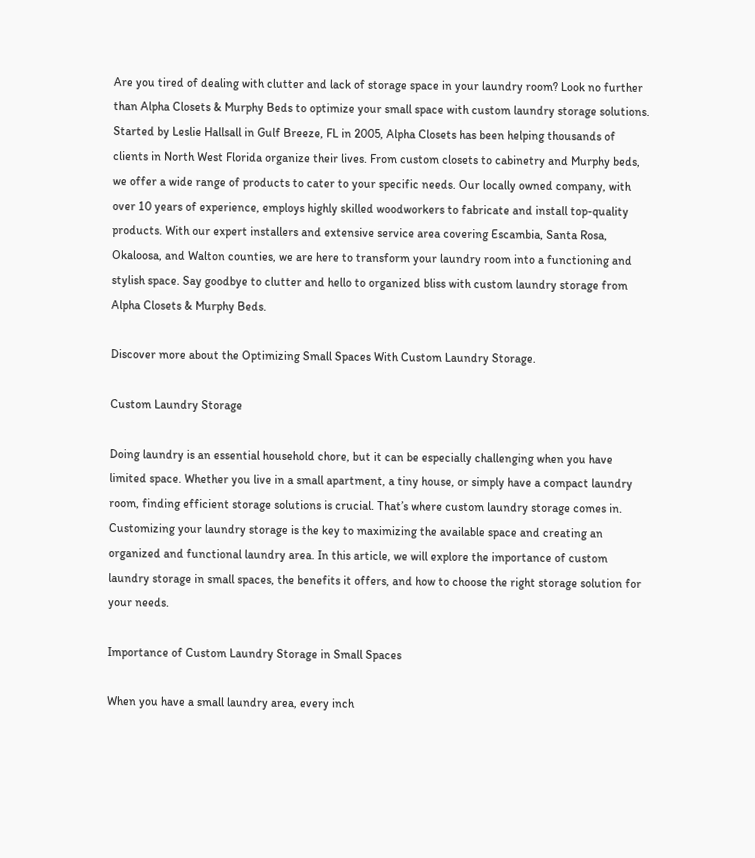Are you tired of dealing with clutter and lack of storage space in your laundry room? Look no further than Alpha Closets & Murphy Beds to optimize your small space with custom laundry storage solutions. Started by Leslie Hallsall in Gulf Breeze, FL in 2005, Alpha Closets has been helping thousands of clients in North West Florida organize their lives. From custom closets to cabinetry and Murphy beds, we offer a wide range of products to cater to your specific needs. Our locally owned company, with over 10 years of experience, employs highly skilled woodworkers to fabricate and install top-quality products. With our expert installers and extensive service area covering Escambia, Santa Rosa, Okaloosa, and Walton counties, we are here to transform your laundry room into a functioning and stylish space. Say goodbye to clutter and hello to organized bliss with custom laundry storage from Alpha Closets & Murphy Beds.

Discover more about the Optimizing Small Spaces With Custom Laundry Storage.

Custom Laundry Storage

Doing laundry is an essential household chore, but it can be especially challenging when you have limited space. Whether you live in a small apartment, a tiny house, or simply have a compact laundry room, finding efficient storage solutions is crucial. That’s where custom laundry storage comes in. Customizing your laundry storage is the key to maximizing the available space and creating an organized and functional laundry area. In this article, we will explore the importance of custom laundry storage in small spaces, the benefits it offers, and how to choose the right storage solution for your needs.

Importance of Custom Laundry Storage in Small Spaces

When you have a small laundry area, every inch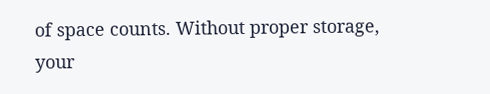of space counts. Without proper storage, your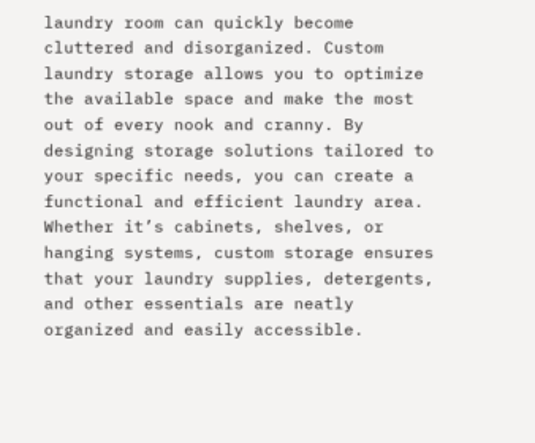laundry room can quickly become cluttered and disorganized. Custom laundry storage allows you to optimize the available space and make the most out of every nook and cranny. By designing storage solutions tailored to your specific needs, you can create a functional and efficient laundry area. Whether it’s cabinets, shelves, or hanging systems, custom storage ensures that your laundry supplies, detergents, and other essentials are neatly organized and easily accessible.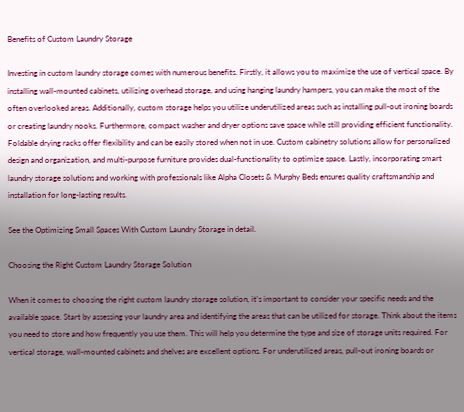Benefits of Custom Laundry Storage

Investing in custom laundry storage comes with numerous benefits. Firstly, it allows you to maximize the use of vertical space. By installing wall-mounted cabinets, utilizing overhead storage, and using hanging laundry hampers, you can make the most of the often overlooked areas. Additionally, custom storage helps you utilize underutilized areas such as installing pull-out ironing boards or creating laundry nooks. Furthermore, compact washer and dryer options save space while still providing efficient functionality. Foldable drying racks offer flexibility and can be easily stored when not in use. Custom cabinetry solutions allow for personalized design and organization, and multi-purpose furniture provides dual-functionality to optimize space. Lastly, incorporating smart laundry storage solutions and working with professionals like Alpha Closets & Murphy Beds ensures quality craftsmanship and installation for long-lasting results.

See the Optimizing Small Spaces With Custom Laundry Storage in detail.

Choosing the Right Custom Laundry Storage Solution

When it comes to choosing the right custom laundry storage solution, it’s important to consider your specific needs and the available space. Start by assessing your laundry area and identifying the areas that can be utilized for storage. Think about the items you need to store and how frequently you use them. This will help you determine the type and size of storage units required. For vertical storage, wall-mounted cabinets and shelves are excellent options. For underutilized areas, pull-out ironing boards or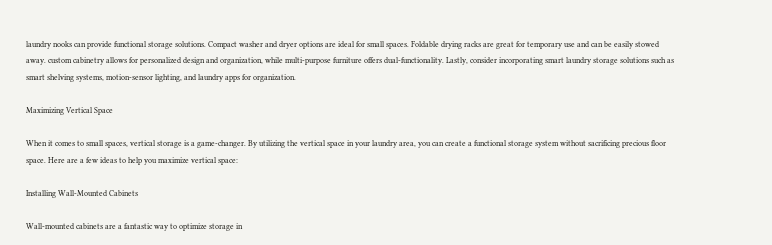laundry nooks can provide functional storage solutions. Compact washer and dryer options are ideal for small spaces. Foldable drying racks are great for temporary use and can be easily stowed away. custom cabinetry allows for personalized design and organization, while multi-purpose furniture offers dual-functionality. Lastly, consider incorporating smart laundry storage solutions such as smart shelving systems, motion-sensor lighting, and laundry apps for organization.

Maximizing Vertical Space

When it comes to small spaces, vertical storage is a game-changer. By utilizing the vertical space in your laundry area, you can create a functional storage system without sacrificing precious floor space. Here are a few ideas to help you maximize vertical space:

Installing Wall-Mounted Cabinets

Wall-mounted cabinets are a fantastic way to optimize storage in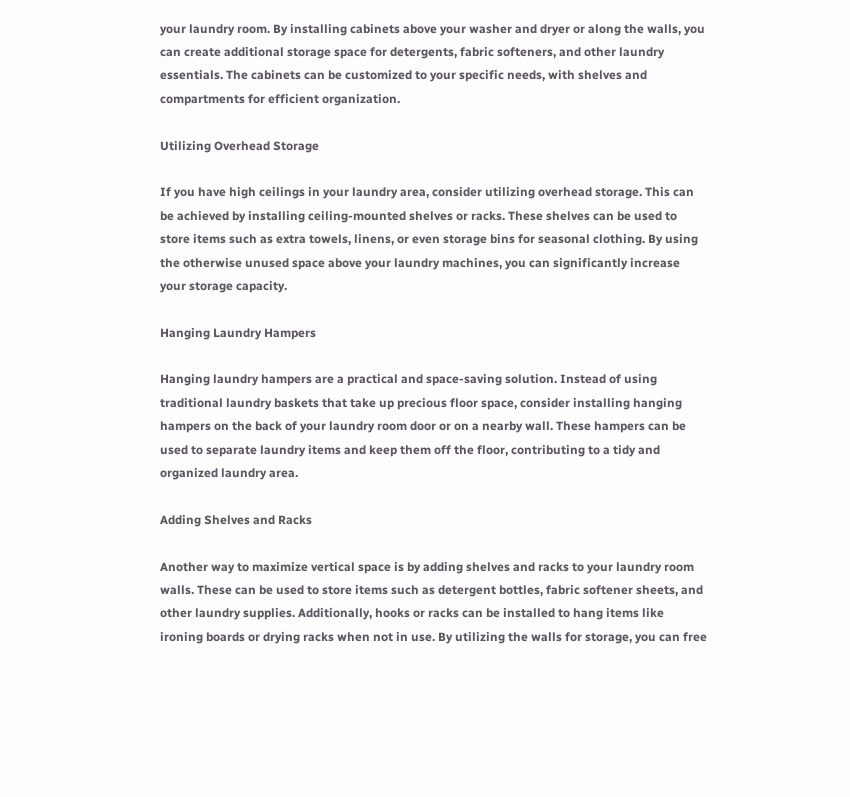your laundry room. By installing cabinets above your washer and dryer or along the walls, you can create additional storage space for detergents, fabric softeners, and other laundry essentials. The cabinets can be customized to your specific needs, with shelves and compartments for efficient organization.

Utilizing Overhead Storage

If you have high ceilings in your laundry area, consider utilizing overhead storage. This can be achieved by installing ceiling-mounted shelves or racks. These shelves can be used to store items such as extra towels, linens, or even storage bins for seasonal clothing. By using the otherwise unused space above your laundry machines, you can significantly increase your storage capacity.

Hanging Laundry Hampers

Hanging laundry hampers are a practical and space-saving solution. Instead of using traditional laundry baskets that take up precious floor space, consider installing hanging hampers on the back of your laundry room door or on a nearby wall. These hampers can be used to separate laundry items and keep them off the floor, contributing to a tidy and organized laundry area.

Adding Shelves and Racks

Another way to maximize vertical space is by adding shelves and racks to your laundry room walls. These can be used to store items such as detergent bottles, fabric softener sheets, and other laundry supplies. Additionally, hooks or racks can be installed to hang items like ironing boards or drying racks when not in use. By utilizing the walls for storage, you can free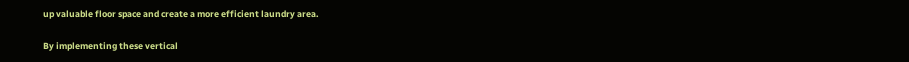up valuable floor space and create a more efficient laundry area.

By implementing these vertical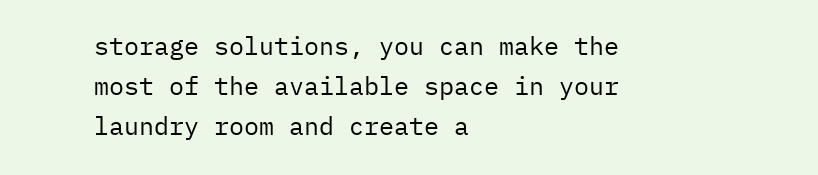storage solutions, you can make the most of the available space in your laundry room and create a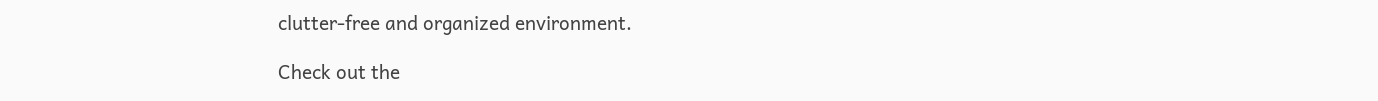clutter-free and organized environment.

Check out the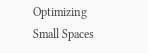Optimizing Small Spaces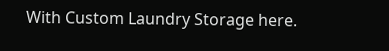With Custom Laundry Storage here.